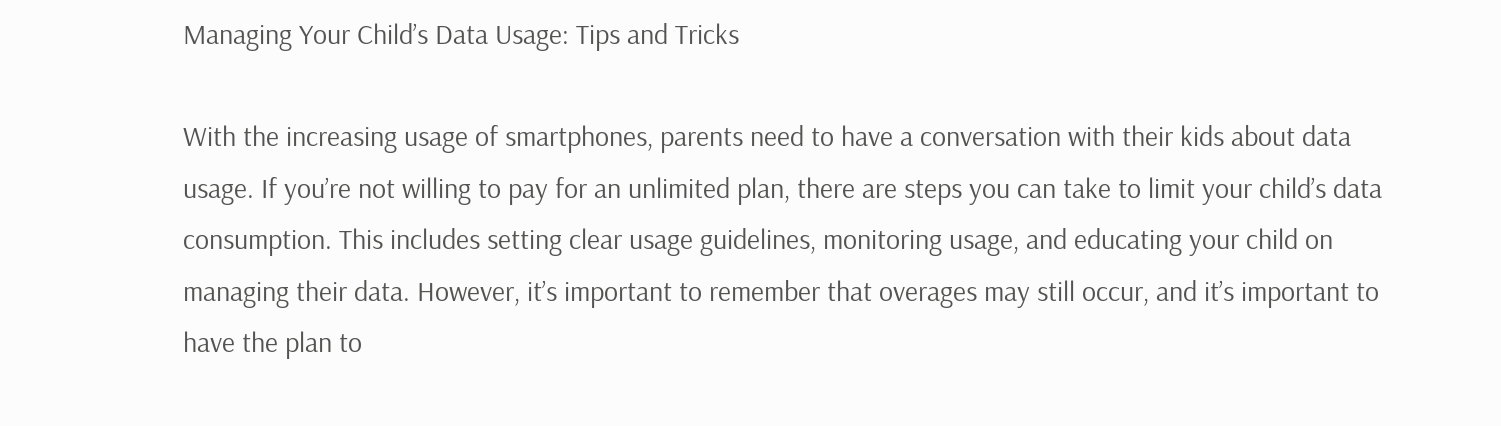Managing Your Child’s Data Usage: Tips and Tricks

With the increasing usage of smartphones, parents need to have a conversation with their kids about data usage. If you’re not willing to pay for an unlimited plan, there are steps you can take to limit your child’s data consumption. This includes setting clear usage guidelines, monitoring usage, and educating your child on managing their data. However, it’s important to remember that overages may still occur, and it’s important to have the plan to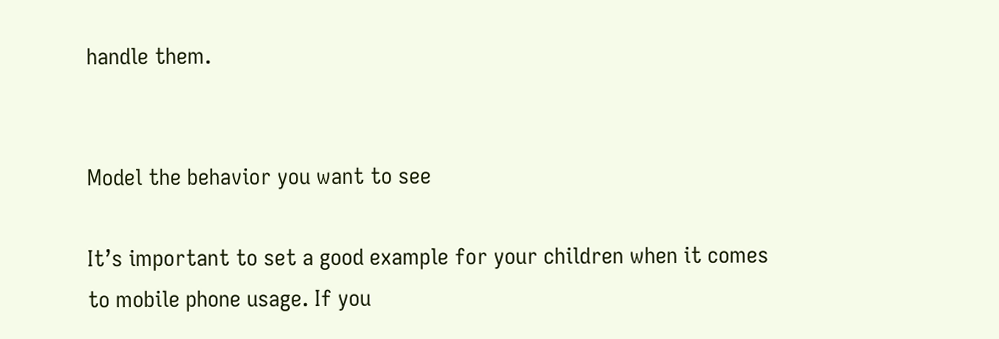handle them.


Model the behavior you want to see

It’s important to set a good example for your children when it comes to mobile phone usage. If you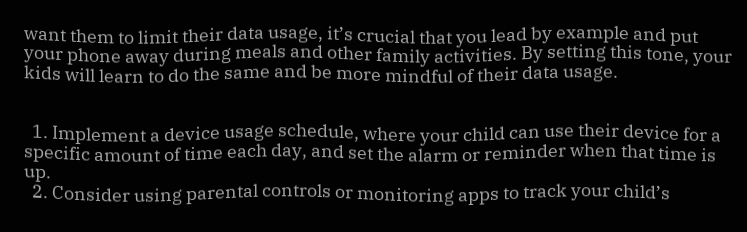want them to limit their data usage, it’s crucial that you lead by example and put your phone away during meals and other family activities. By setting this tone, your kids will learn to do the same and be more mindful of their data usage.


  1. Implement a device usage schedule, where your child can use their device for a specific amount of time each day, and set the alarm or reminder when that time is up.
  2. Consider using parental controls or monitoring apps to track your child’s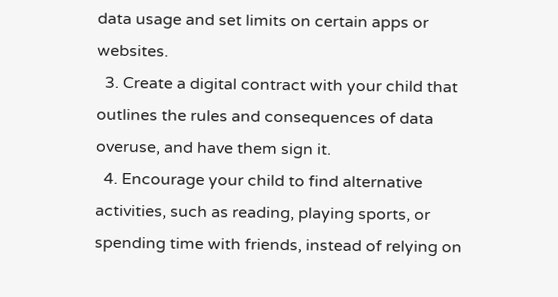data usage and set limits on certain apps or websites.
  3. Create a digital contract with your child that outlines the rules and consequences of data overuse, and have them sign it.
  4. Encourage your child to find alternative activities, such as reading, playing sports, or spending time with friends, instead of relying on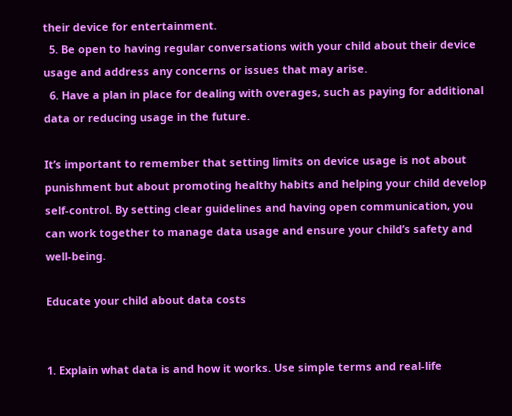their device for entertainment.
  5. Be open to having regular conversations with your child about their device usage and address any concerns or issues that may arise.
  6. Have a plan in place for dealing with overages, such as paying for additional data or reducing usage in the future.

It’s important to remember that setting limits on device usage is not about punishment but about promoting healthy habits and helping your child develop self-control. By setting clear guidelines and having open communication, you can work together to manage data usage and ensure your child’s safety and well-being.

Educate your child about data costs


1. Explain what data is and how it works. Use simple terms and real-life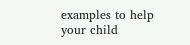examples to help your child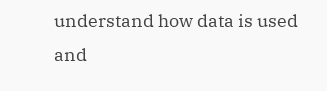understand how data is used and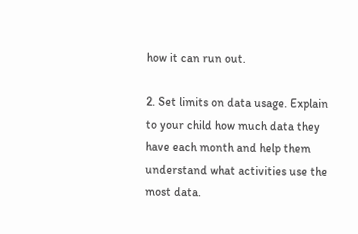how it can run out.

2. Set limits on data usage. Explain to your child how much data they have each month and help them understand what activities use the most data.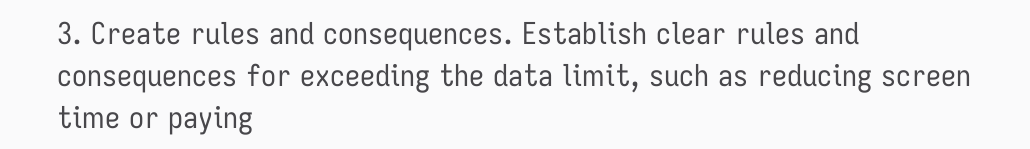3. Create rules and consequences. Establish clear rules and consequences for exceeding the data limit, such as reducing screen time or paying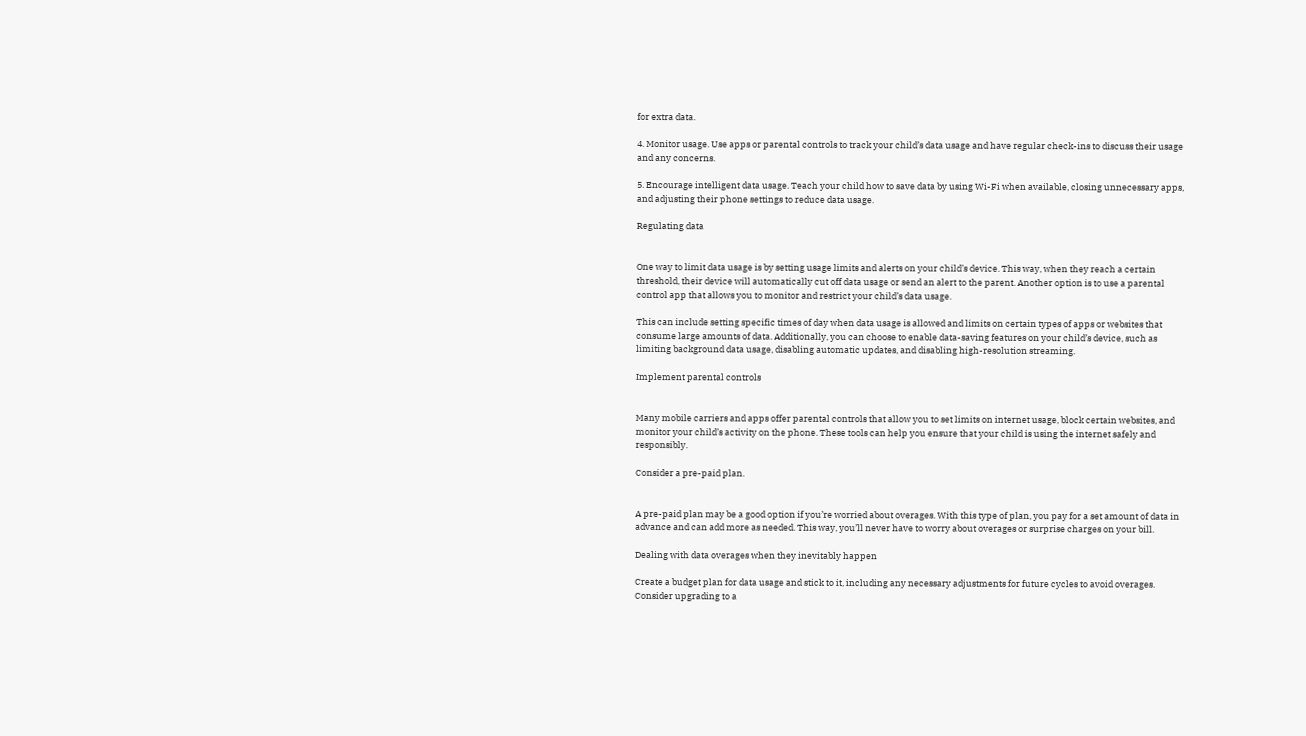for extra data.

4. Monitor usage. Use apps or parental controls to track your child’s data usage and have regular check-ins to discuss their usage and any concerns.

5. Encourage intelligent data usage. Teach your child how to save data by using Wi-Fi when available, closing unnecessary apps, and adjusting their phone settings to reduce data usage.

Regulating data


One way to limit data usage is by setting usage limits and alerts on your child’s device. This way, when they reach a certain threshold, their device will automatically cut off data usage or send an alert to the parent. Another option is to use a parental control app that allows you to monitor and restrict your child’s data usage.

This can include setting specific times of day when data usage is allowed and limits on certain types of apps or websites that consume large amounts of data. Additionally, you can choose to enable data-saving features on your child’s device, such as limiting background data usage, disabling automatic updates, and disabling high-resolution streaming.

Implement parental controls


Many mobile carriers and apps offer parental controls that allow you to set limits on internet usage, block certain websites, and monitor your child’s activity on the phone. These tools can help you ensure that your child is using the internet safely and responsibly.

Consider a pre-paid plan.


A pre-paid plan may be a good option if you’re worried about overages. With this type of plan, you pay for a set amount of data in advance and can add more as needed. This way, you’ll never have to worry about overages or surprise charges on your bill.

Dealing with data overages when they inevitably happen

Create a budget plan for data usage and stick to it, including any necessary adjustments for future cycles to avoid overages. Consider upgrading to a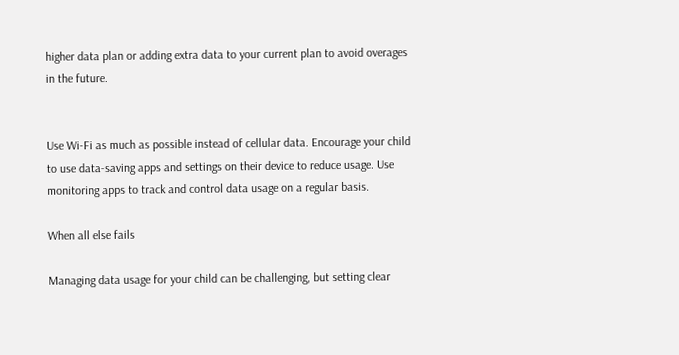higher data plan or adding extra data to your current plan to avoid overages in the future.


Use Wi-Fi as much as possible instead of cellular data. Encourage your child to use data-saving apps and settings on their device to reduce usage. Use monitoring apps to track and control data usage on a regular basis.

When all else fails

Managing data usage for your child can be challenging, but setting clear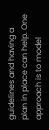guidelines and having a plan in place can help. One approach is to model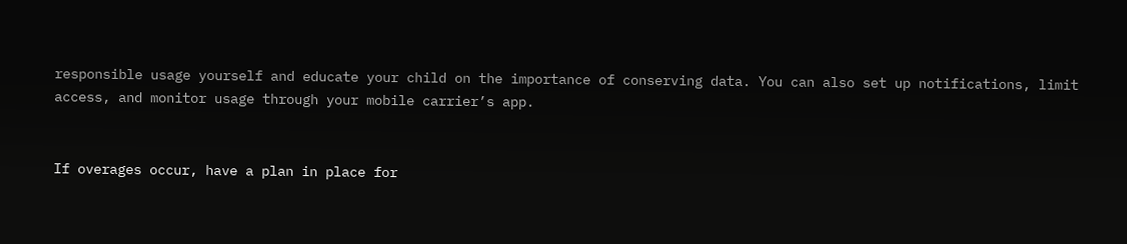responsible usage yourself and educate your child on the importance of conserving data. You can also set up notifications, limit access, and monitor usage through your mobile carrier’s app.


If overages occur, have a plan in place for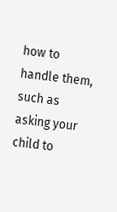how to handle them, such as asking your child to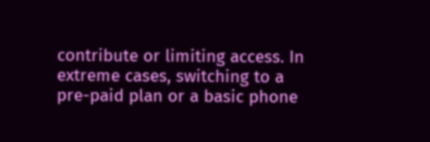contribute or limiting access. In extreme cases, switching to a pre-paid plan or a basic phone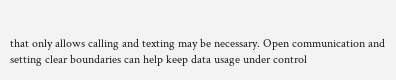that only allows calling and texting may be necessary. Open communication and setting clear boundaries can help keep data usage under control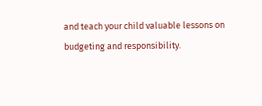and teach your child valuable lessons on budgeting and responsibility.